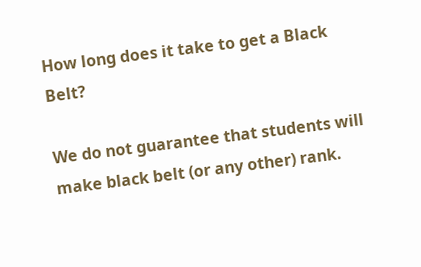How long does it take to get a Black Belt?

We do not guarantee that students will make black belt (or any other) rank.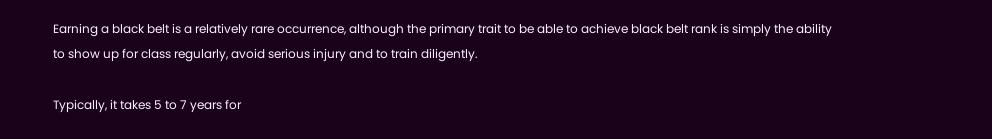Earning a black belt is a relatively rare occurrence, although the primary trait to be able to achieve black belt rank is simply the ability to show up for class regularly, avoid serious injury and to train diligently.

Typically, it takes 5 to 7 years for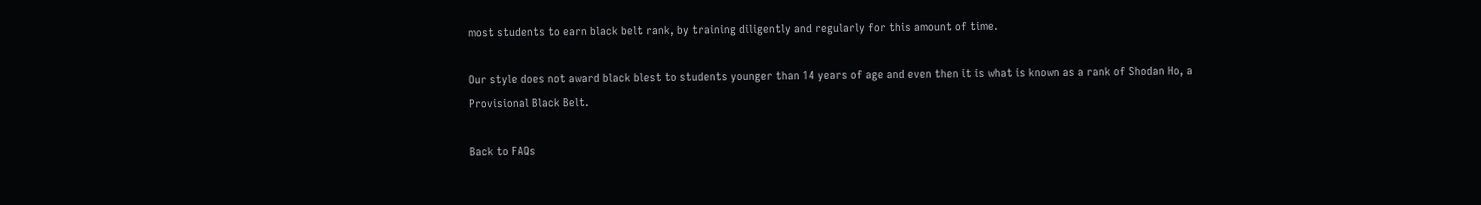most students to earn black belt rank, by training diligently and regularly for this amount of time.

Our style does not award black blest to students younger than 14 years of age and even then it is what is known as a rank of Shodan Ho, a Provisional Black Belt.

Back to FAQs